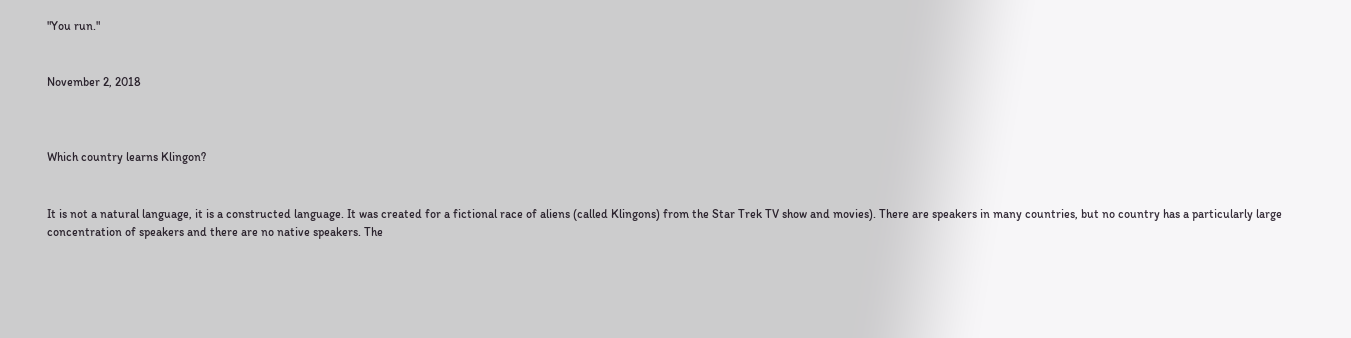"You run."


November 2, 2018



Which country learns Klingon?


It is not a natural language, it is a constructed language. It was created for a fictional race of aliens (called Klingons) from the Star Trek TV show and movies). There are speakers in many countries, but no country has a particularly large concentration of speakers and there are no native speakers. The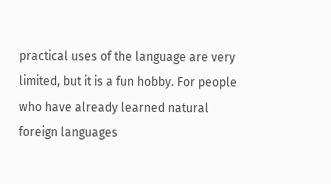practical uses of the language are very limited, but it is a fun hobby. For people who have already learned natural foreign languages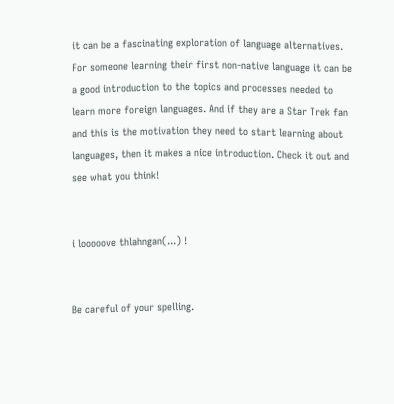it can be a fascinating exploration of language alternatives. For someone learning their first non-native language it can be a good introduction to the topics and processes needed to learn more foreign languages. And if they are a Star Trek fan and this is the motivation they need to start learning about languages, then it makes a nice introduction. Check it out and see what you think!


i looooove thlahngan(...) !


Be careful of your spelling.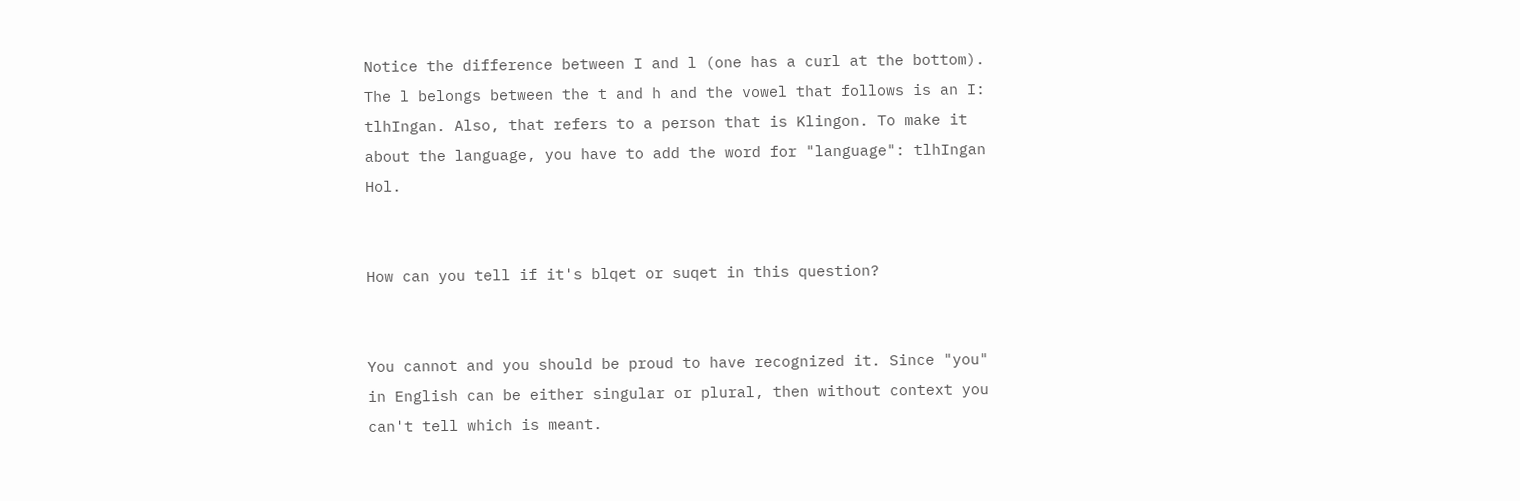Notice the difference between I and l (one has a curl at the bottom). The l belongs between the t and h and the vowel that follows is an I: tlhIngan. Also, that refers to a person that is Klingon. To make it about the language, you have to add the word for "language": tlhIngan Hol.


How can you tell if it's blqet or suqet in this question?


You cannot and you should be proud to have recognized it. Since "you" in English can be either singular or plural, then without context you can't tell which is meant.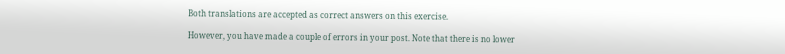Both translations are accepted as correct answers on this exercise.

However, you have made a couple of errors in your post. Note that there is no lower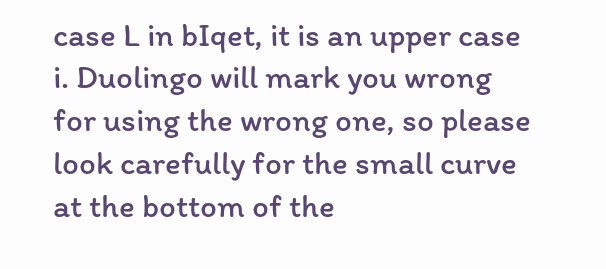case L in bIqet, it is an upper case i. Duolingo will mark you wrong for using the wrong one, so please look carefully for the small curve at the bottom of the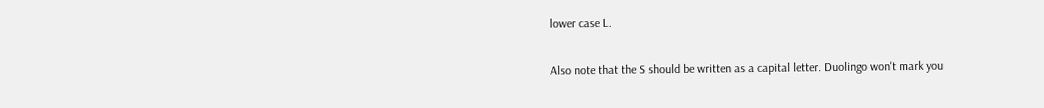lower case L.

Also note that the S should be written as a capital letter. Duolingo won't mark you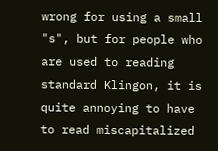wrong for using a small "s", but for people who are used to reading standard Klingon, it is quite annoying to have to read miscapitalized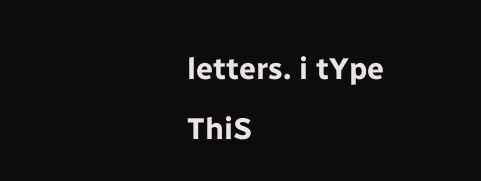letters. i tYpe ThiS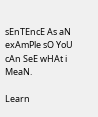sEnTEncE As aN exAmPle sO YoU cAn SeE wHAt i MeaN.

Learn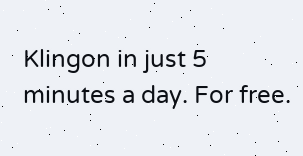Klingon in just 5 minutes a day. For free.